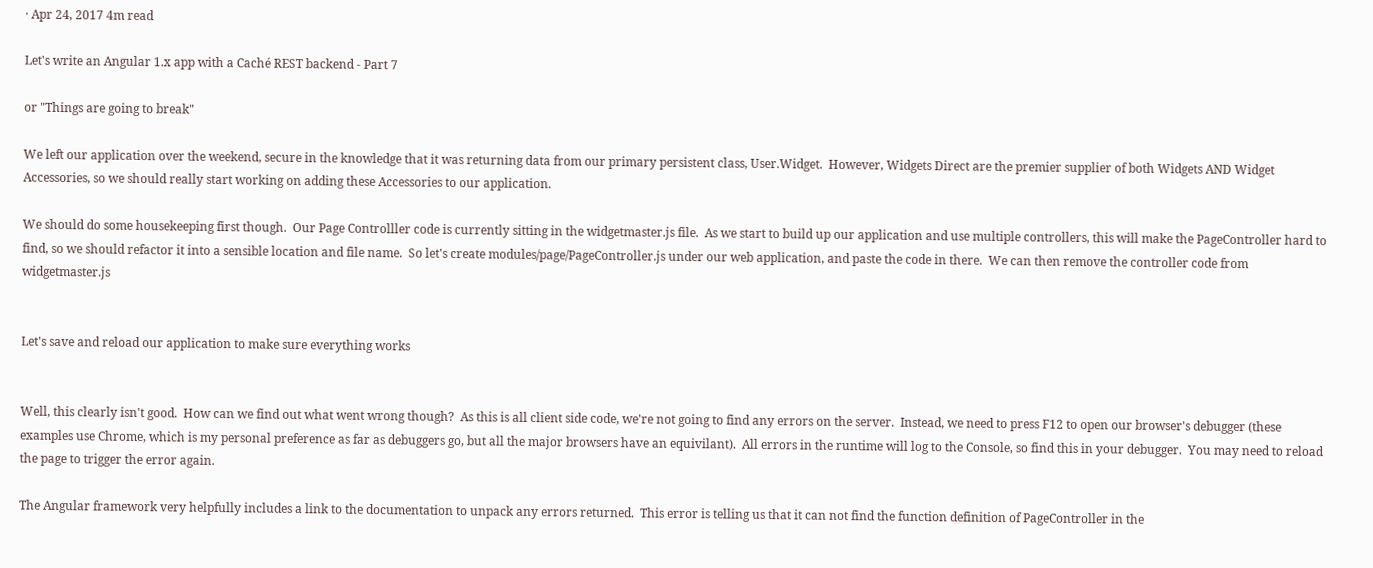· Apr 24, 2017 4m read

Let's write an Angular 1.x app with a Caché REST backend - Part 7

or "Things are going to break"

We left our application over the weekend, secure in the knowledge that it was returning data from our primary persistent class, User.Widget.  However, Widgets Direct are the premier supplier of both Widgets AND Widget Accessories, so we should really start working on adding these Accessories to our application.

We should do some housekeeping first though.  Our Page Controlller code is currently sitting in the widgetmaster.js file.  As we start to build up our application and use multiple controllers, this will make the PageController hard to find, so we should refactor it into a sensible location and file name.  So let's create modules/page/PageController.js under our web application, and paste the code in there.  We can then remove the controller code from widgetmaster.js


Let's save and reload our application to make sure everything works


Well, this clearly isn't good.  How can we find out what went wrong though?  As this is all client side code, we're not going to find any errors on the server.  Instead, we need to press F12 to open our browser's debugger (these examples use Chrome, which is my personal preference as far as debuggers go, but all the major browsers have an equivilant).  All errors in the runtime will log to the Console, so find this in your debugger.  You may need to reload the page to trigger the error again.

The Angular framework very helpfully includes a link to the documentation to unpack any errors returned.  This error is telling us that it can not find the function definition of PageController in the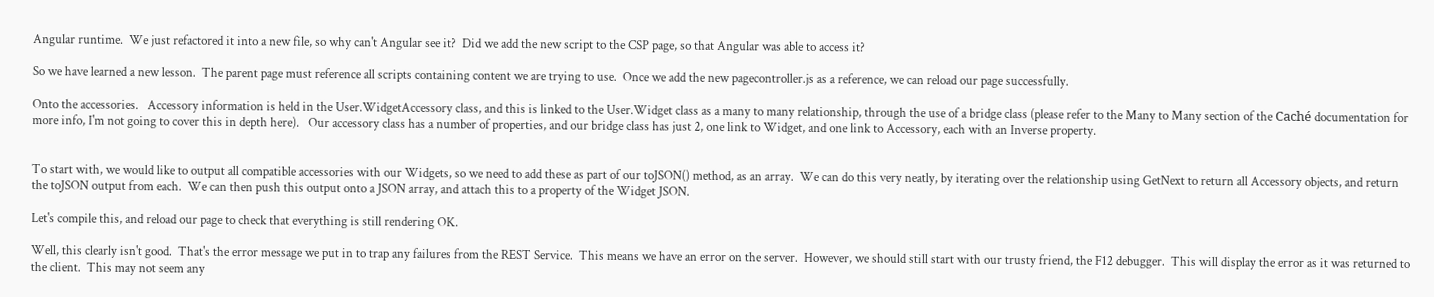Angular runtime.  We just refactored it into a new file, so why can't Angular see it?  Did we add the new script to the CSP page, so that Angular was able to access it?

So we have learned a new lesson.  The parent page must reference all scripts containing content we are trying to use.  Once we add the new pagecontroller.js as a reference, we can reload our page successfully.

Onto the accessories.   Accessory information is held in the User.WidgetAccessory class, and this is linked to the User.Widget class as a many to many relationship, through the use of a bridge class (please refer to the Many to Many section of the Caché documentation for more info, I'm not going to cover this in depth here).   Our accessory class has a number of properties, and our bridge class has just 2, one link to Widget, and one link to Accessory, each with an Inverse property.


To start with, we would like to output all compatible accessories with our Widgets, so we need to add these as part of our toJSON() method, as an array.  We can do this very neatly, by iterating over the relationship using GetNext to return all Accessory objects, and return the toJSON output from each.  We can then push this output onto a JSON array, and attach this to a property of the Widget JSON.

Let's compile this, and reload our page to check that everything is still rendering OK.

Well, this clearly isn't good.  That's the error message we put in to trap any failures from the REST Service.  This means we have an error on the server.  However, we should still start with our trusty friend, the F12 debugger.  This will display the error as it was returned to the client.  This may not seem any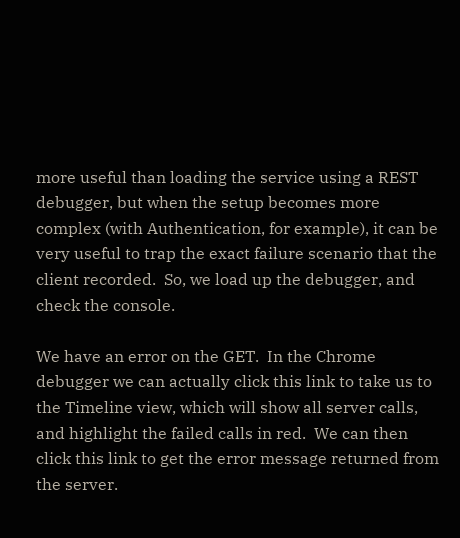more useful than loading the service using a REST debugger, but when the setup becomes more complex (with Authentication, for example), it can be very useful to trap the exact failure scenario that the client recorded.  So, we load up the debugger, and check the console.

We have an error on the GET.  In the Chrome debugger we can actually click this link to take us to the Timeline view, which will show all server calls, and highlight the failed calls in red.  We can then click this link to get the error message returned from the server.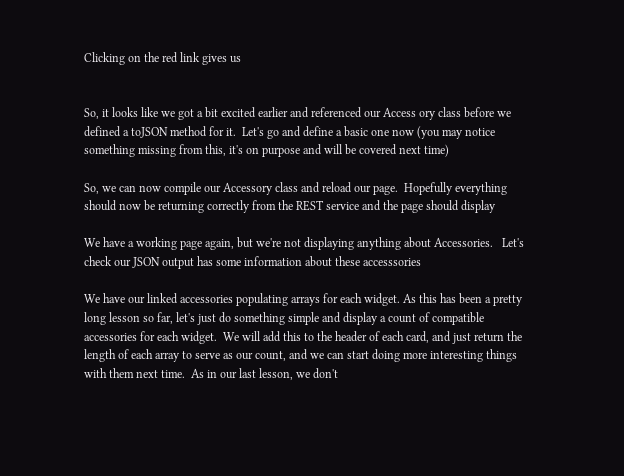Clicking on the red link gives us


So, it looks like we got a bit excited earlier and referenced our Access ory class before we defined a toJSON method for it.  Let's go and define a basic one now (you may notice something missing from this, it's on purpose and will be covered next time)

So, we can now compile our Accessory class and reload our page.  Hopefully everything should now be returning correctly from the REST service and the page should display

We have a working page again, but we're not displaying anything about Accessories.   Let's check our JSON output has some information about these accesssories

We have our linked accessories populating arrays for each widget. As this has been a pretty long lesson so far, let's just do something simple and display a count of compatible accessories for each widget.  We will add this to the header of each card, and just return the length of each array to serve as our count, and we can start doing more interesting things with them next time.  As in our last lesson, we don't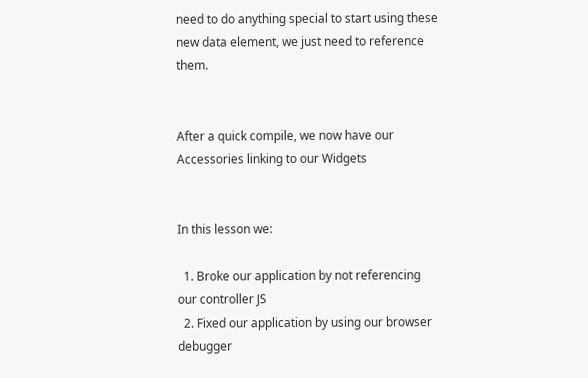need to do anything special to start using these new data element, we just need to reference them.


After a quick compile, we now have our Accessories linking to our Widgets


In this lesson we:

  1. Broke our application by not referencing our controller JS
  2. Fixed our application by using our browser debugger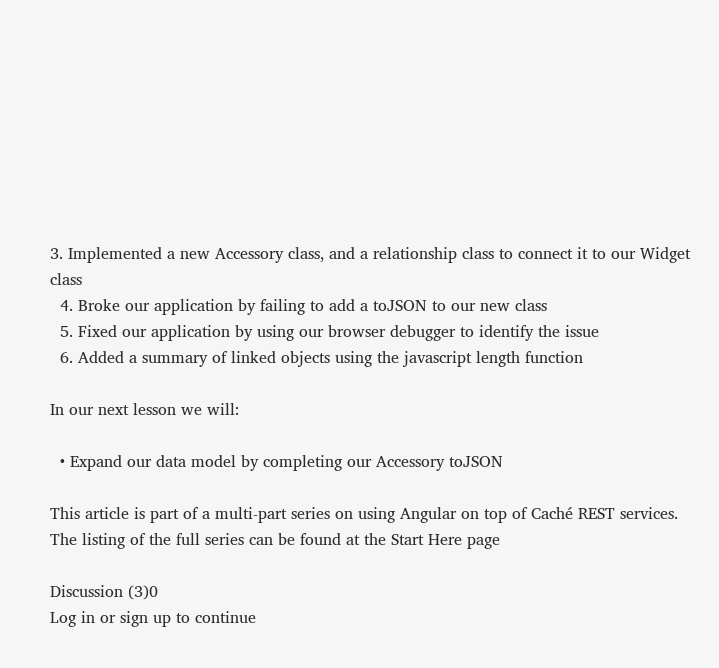3. Implemented a new Accessory class, and a relationship class to connect it to our Widget class
  4. Broke our application by failing to add a toJSON to our new class
  5. Fixed our application by using our browser debugger to identify the issue
  6. Added a summary of linked objects using the javascript length function

In our next lesson we will:

  • Expand our data model by completing our Accessory toJSON

This article is part of a multi-part series on using Angular on top of Caché REST services.  The listing of the full series can be found at the Start Here page

Discussion (3)0
Log in or sign up to continue